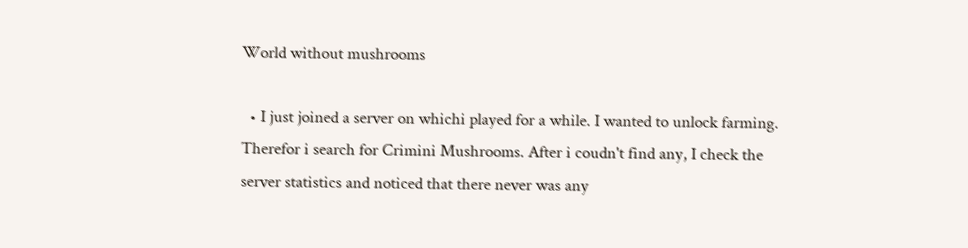World without mushrooms

  • I just joined a server on whichi played for a while. I wanted to unlock farming. Therefor i search for Crimini Mushrooms. After i coudn't find any, I check the server statistics and noticed that there never was any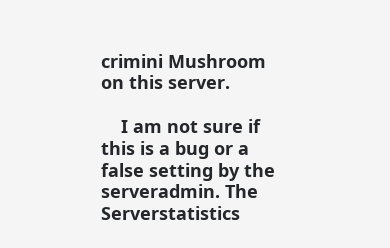crimini Mushroom on this server.

    I am not sure if this is a bug or a false setting by the serveradmin. The Serverstatistics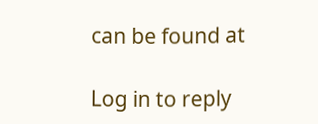can be found at

Log in to reply